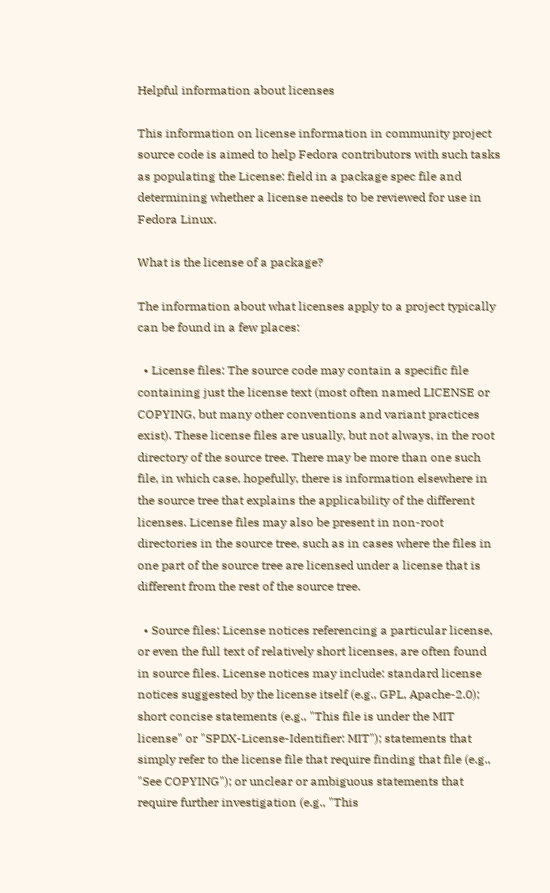Helpful information about licenses

This information on license information in community project source code is aimed to help Fedora contributors with such tasks as populating the License: field in a package spec file and determining whether a license needs to be reviewed for use in Fedora Linux.

What is the license of a package?

The information about what licenses apply to a project typically can be found in a few places:

  • License files: The source code may contain a specific file containing just the license text (most often named LICENSE or COPYING, but many other conventions and variant practices exist). These license files are usually, but not always, in the root directory of the source tree. There may be more than one such file, in which case, hopefully, there is information elsewhere in the source tree that explains the applicability of the different licenses. License files may also be present in non-root directories in the source tree, such as in cases where the files in one part of the source tree are licensed under a license that is different from the rest of the source tree.

  • Source files: License notices referencing a particular license, or even the full text of relatively short licenses, are often found in source files. License notices may include: standard license notices suggested by the license itself (e.g., GPL, Apache-2.0); short concise statements (e.g., "This file is under the MIT license" or "SPDX-License-Identifier: MIT"); statements that simply refer to the license file that require finding that file (e.g., "See COPYING"); or unclear or ambiguous statements that require further investigation (e.g., "This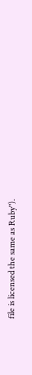file is licensed the same as Ruby").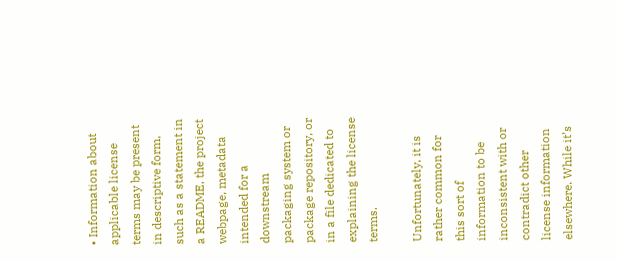• Information about applicable license terms may be present in descriptive form, such as a statement in a README, the project webpage, metadata intended for a downstream packaging system or package repository, or in a file dedicated to explaining the license terms.

Unfortunately, it is rather common for this sort of information to be inconsistent with or contradict other license information elsewhere. While it’s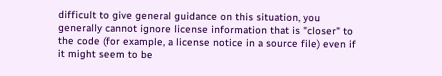difficult to give general guidance on this situation, you generally cannot ignore license information that is "closer" to the code (for example, a license notice in a source file) even if it might seem to be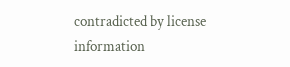contradicted by license information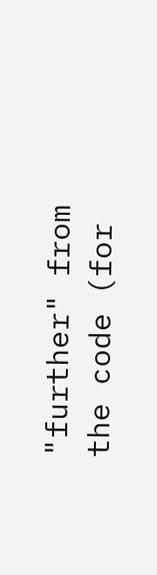"further" from the code (for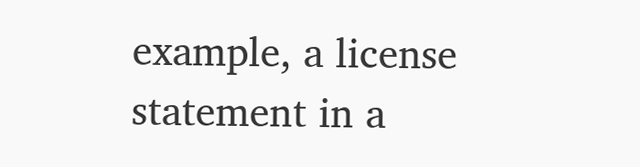example, a license statement in a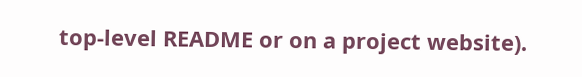top-level README or on a project website).